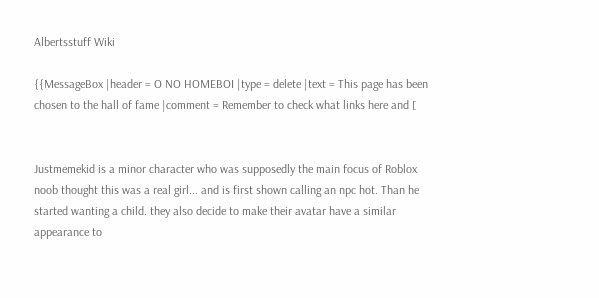Albertsstuff Wiki

{{MessageBox |header = O NO HOMEBOI |type = delete |text = This page has been chosen to the hall of fame |comment = Remember to check what links here and [


Justmemekid is a minor character who was supposedly the main focus of Roblox noob thought this was a real girl... and is first shown calling an npc hot. Than he started wanting a child. they also decide to make their avatar have a similar appearance to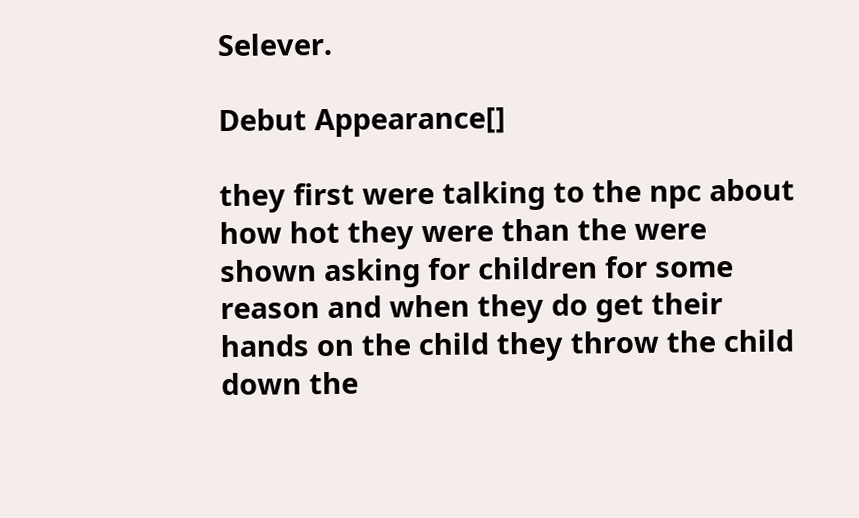Selever.

Debut Appearance[]

they first were talking to the npc about how hot they were than the were shown asking for children for some reason and when they do get their hands on the child they throw the child down the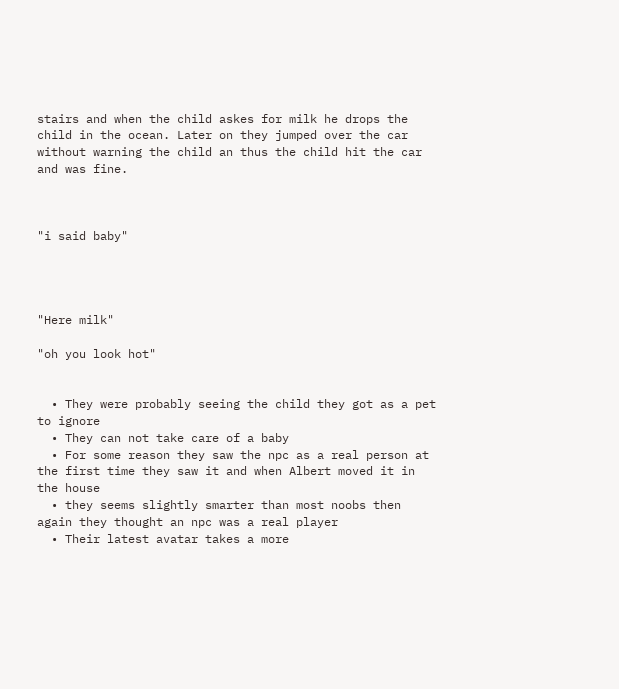stairs and when the child askes for milk he drops the child in the ocean. Later on they jumped over the car without warning the child an thus the child hit the car and was fine.



"i said baby"




"Here milk"

"oh you look hot"


  • They were probably seeing the child they got as a pet to ignore
  • They can not take care of a baby
  • For some reason they saw the npc as a real person at the first time they saw it and when Albert moved it in the house
  • they seems slightly smarter than most noobs then again they thought an npc was a real player
  • Their latest avatar takes a more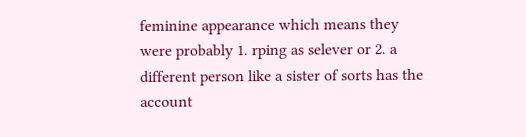feminine appearance which means they were probably 1. rping as selever or 2. a different person like a sister of sorts has the account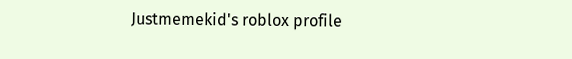Justmemekid's roblox profile